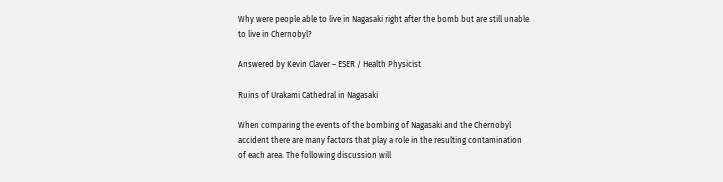Why were people able to live in Nagasaki right after the bomb but are still unable to live in Chernobyl?

Answered by Kevin Claver – ESER / Health Physicist

Ruins of Urakami Cathedral in Nagasaki

When comparing the events of the bombing of Nagasaki and the Chernobyl accident there are many factors that play a role in the resulting contamination of each area. The following discussion will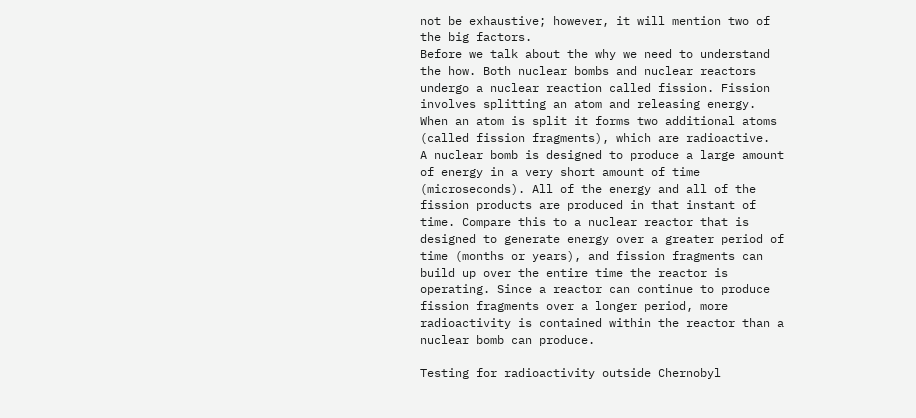not be exhaustive; however, it will mention two of the big factors.
Before we talk about the why we need to understand the how. Both nuclear bombs and nuclear reactors undergo a nuclear reaction called fission. Fission involves splitting an atom and releasing energy. When an atom is split it forms two additional atoms (called fission fragments), which are radioactive.
A nuclear bomb is designed to produce a large amount of energy in a very short amount of time (microseconds). All of the energy and all of the fission products are produced in that instant of time. Compare this to a nuclear reactor that is designed to generate energy over a greater period of time (months or years), and fission fragments can build up over the entire time the reactor is operating. Since a reactor can continue to produce fission fragments over a longer period, more radioactivity is contained within the reactor than a nuclear bomb can produce.

Testing for radioactivity outside Chernobyl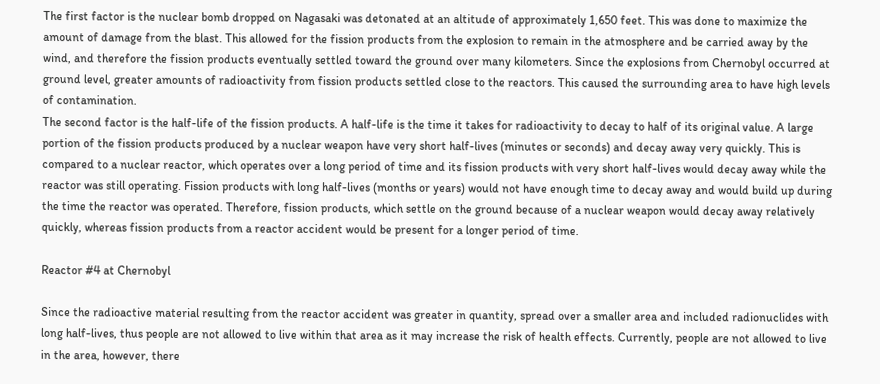The first factor is the nuclear bomb dropped on Nagasaki was detonated at an altitude of approximately 1,650 feet. This was done to maximize the amount of damage from the blast. This allowed for the fission products from the explosion to remain in the atmosphere and be carried away by the wind, and therefore the fission products eventually settled toward the ground over many kilometers. Since the explosions from Chernobyl occurred at ground level, greater amounts of radioactivity from fission products settled close to the reactors. This caused the surrounding area to have high levels of contamination.
The second factor is the half-life of the fission products. A half-life is the time it takes for radioactivity to decay to half of its original value. A large portion of the fission products produced by a nuclear weapon have very short half-lives (minutes or seconds) and decay away very quickly. This is compared to a nuclear reactor, which operates over a long period of time and its fission products with very short half-lives would decay away while the reactor was still operating. Fission products with long half-lives (months or years) would not have enough time to decay away and would build up during the time the reactor was operated. Therefore, fission products, which settle on the ground because of a nuclear weapon would decay away relatively quickly, whereas fission products from a reactor accident would be present for a longer period of time.

Reactor #4 at Chernobyl

Since the radioactive material resulting from the reactor accident was greater in quantity, spread over a smaller area and included radionuclides with long half-lives, thus people are not allowed to live within that area as it may increase the risk of health effects. Currently, people are not allowed to live in the area, however, there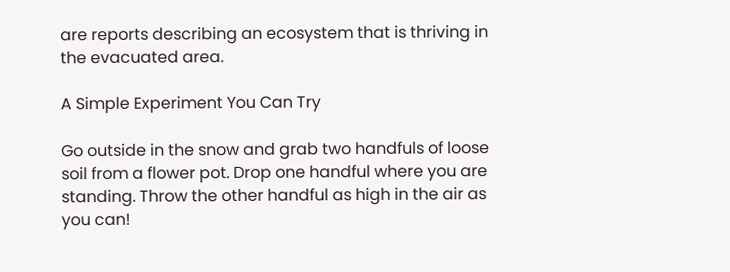are reports describing an ecosystem that is thriving in the evacuated area.

A Simple Experiment You Can Try

Go outside in the snow and grab two handfuls of loose soil from a flower pot. Drop one handful where you are standing. Throw the other handful as high in the air as you can!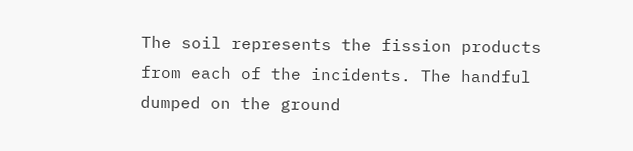The soil represents the fission products from each of the incidents. The handful dumped on the ground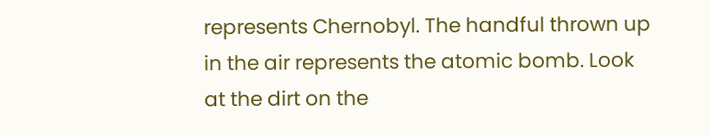represents Chernobyl. The handful thrown up in the air represents the atomic bomb. Look at the dirt on the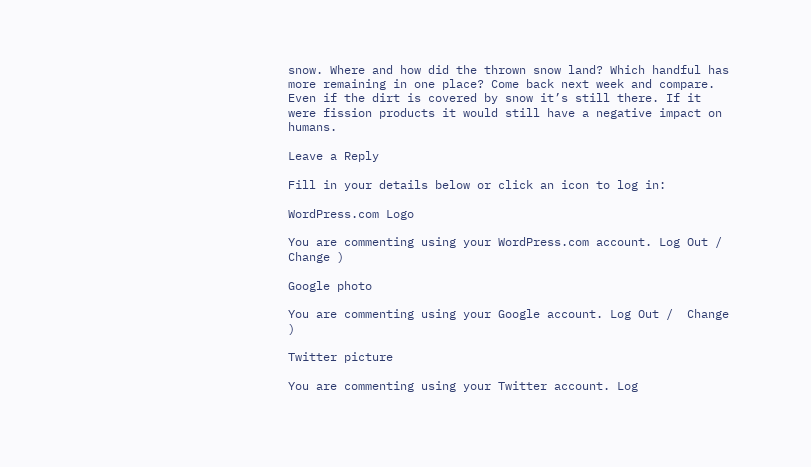snow. Where and how did the thrown snow land? Which handful has more remaining in one place? Come back next week and compare. Even if the dirt is covered by snow it’s still there. If it were fission products it would still have a negative impact on humans.

Leave a Reply

Fill in your details below or click an icon to log in:

WordPress.com Logo

You are commenting using your WordPress.com account. Log Out /  Change )

Google photo

You are commenting using your Google account. Log Out /  Change )

Twitter picture

You are commenting using your Twitter account. Log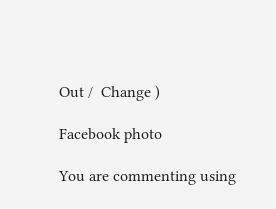Out /  Change )

Facebook photo

You are commenting using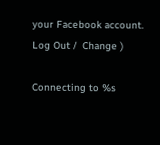your Facebook account. Log Out /  Change )

Connecting to %s